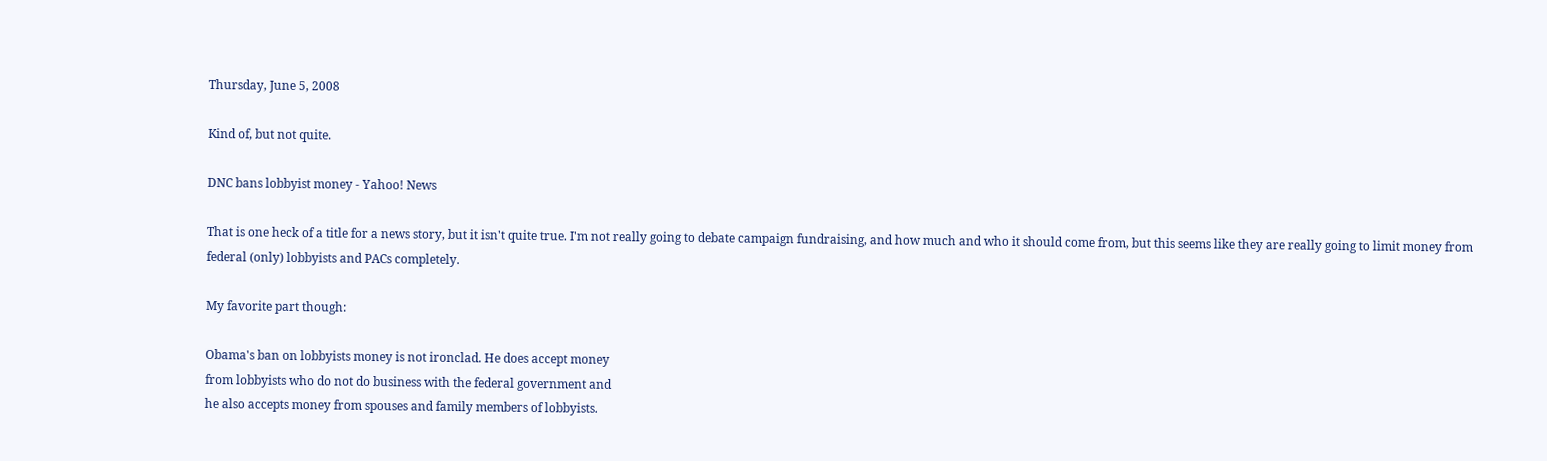Thursday, June 5, 2008

Kind of, but not quite.

DNC bans lobbyist money - Yahoo! News

That is one heck of a title for a news story, but it isn't quite true. I'm not really going to debate campaign fundraising, and how much and who it should come from, but this seems like they are really going to limit money from federal (only) lobbyists and PACs completely.

My favorite part though:

Obama's ban on lobbyists money is not ironclad. He does accept money
from lobbyists who do not do business with the federal government and
he also accepts money from spouses and family members of lobbyists.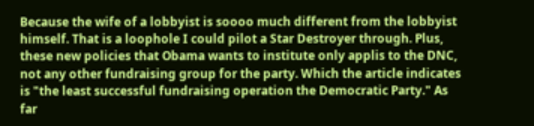Because the wife of a lobbyist is soooo much different from the lobbyist himself. That is a loophole I could pilot a Star Destroyer through. Plus, these new policies that Obama wants to institute only applis to the DNC, not any other fundraising group for the party. Which the article indicates is "the least successful fundraising operation the Democratic Party." As far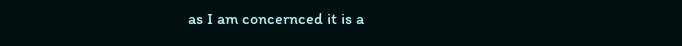as I am concernced it is a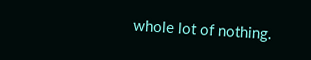whole lot of nothing.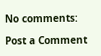No comments:

Post a Comment